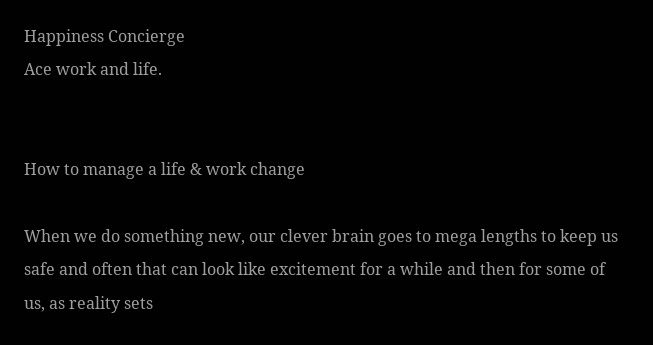Happiness Concierge
Ace work and life.


How to manage a life & work change

When we do something new, our clever brain goes to mega lengths to keep us safe and often that can look like excitement for a while and then for some of us, as reality sets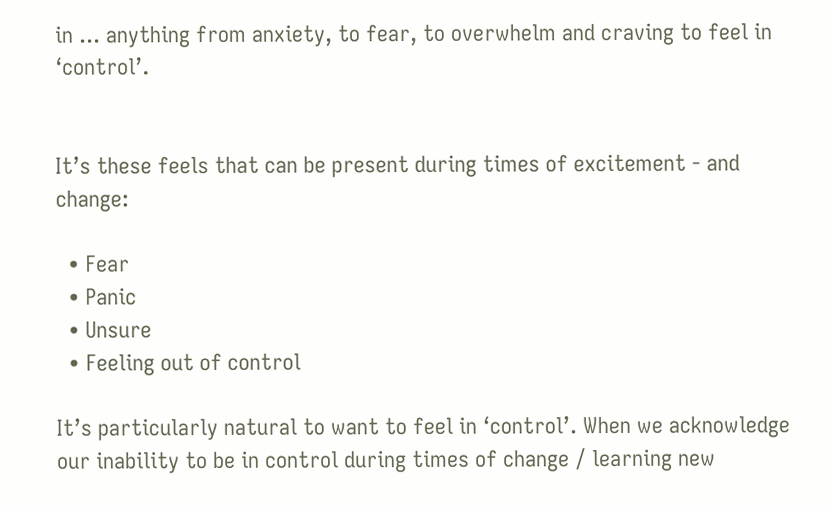in ... anything from anxiety, to fear, to overwhelm and craving to feel in ‘control’.


It’s these feels that can be present during times of excitement - and change:

  • Fear
  • Panic
  • Unsure
  • Feeling out of control

It’s particularly natural to want to feel in ‘control’. When we acknowledge our inability to be in control during times of change / learning new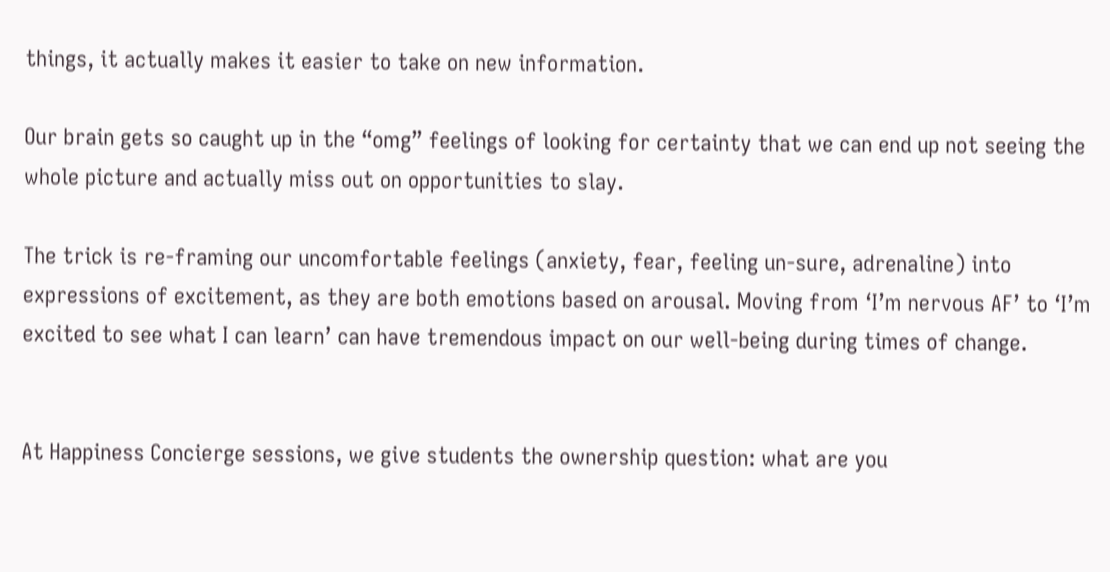things, it actually makes it easier to take on new information.

Our brain gets so caught up in the “omg” feelings of looking for certainty that we can end up not seeing the whole picture and actually miss out on opportunities to slay.

The trick is re-framing our uncomfortable feelings (anxiety, fear, feeling un-sure, adrenaline) into expressions of excitement, as they are both emotions based on arousal. Moving from ‘I’m nervous AF’ to ‘I’m excited to see what I can learn’ can have tremendous impact on our well-being during times of change.


At Happiness Concierge sessions, we give students the ownership question: what are you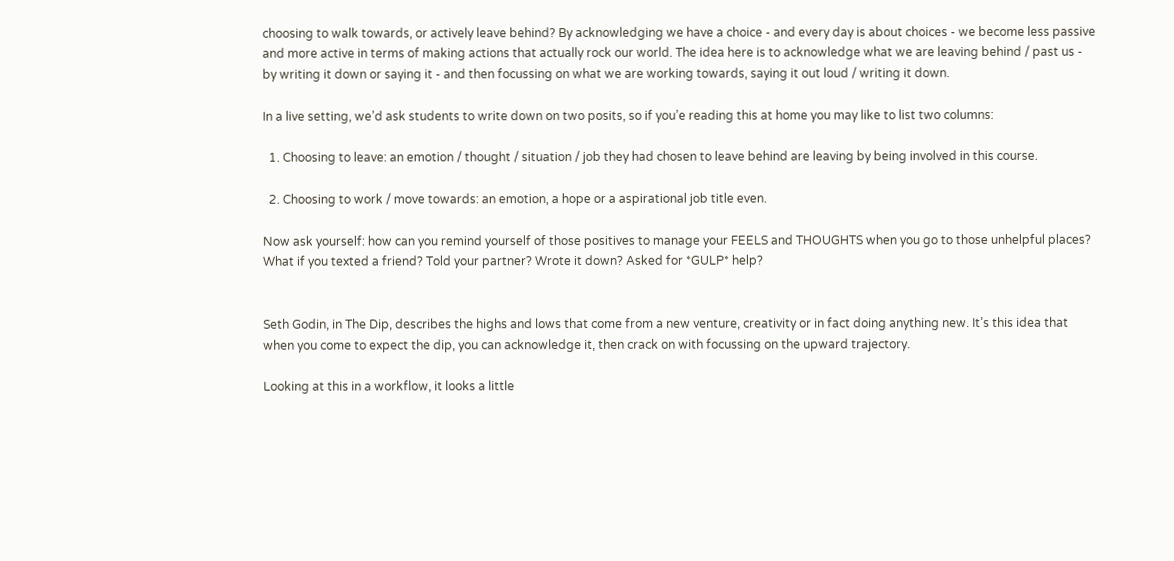choosing to walk towards, or actively leave behind? By acknowledging we have a choice - and every day is about choices - we become less passive and more active in terms of making actions that actually rock our world. The idea here is to acknowledge what we are leaving behind / past us - by writing it down or saying it - and then focussing on what we are working towards, saying it out loud / writing it down.

In a live setting, we’d ask students to write down on two posits, so if you’e reading this at home you may like to list two columns:

  1. Choosing to leave: an emotion / thought / situation / job they had chosen to leave behind are leaving by being involved in this course.

  2. Choosing to work / move towards: an emotion, a hope or a aspirational job title even.

Now ask yourself: how can you remind yourself of those positives to manage your FEELS and THOUGHTS when you go to those unhelpful places? What if you texted a friend? Told your partner? Wrote it down? Asked for *GULP* help?


Seth Godin, in The Dip, describes the highs and lows that come from a new venture, creativity or in fact doing anything new. It’s this idea that when you come to expect the dip, you can acknowledge it, then crack on with focussing on the upward trajectory.

Looking at this in a workflow, it looks a little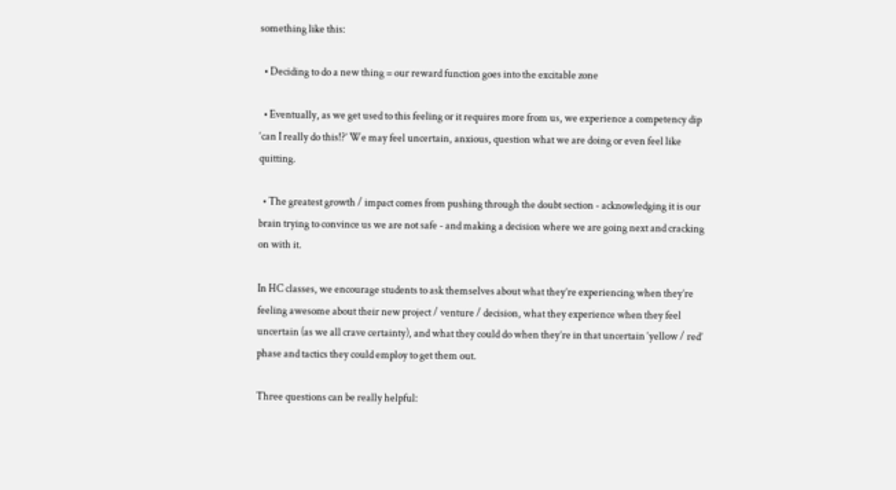something like this:

  • Deciding to do a new thing = our reward function goes into the excitable zone

  • Eventually, as we get used to this feeling or it requires more from us, we experience a competency dip ‘can I really do this!?’ We may feel uncertain, anxious, question what we are doing or even feel like quitting.

  • The greatest growth / impact comes from pushing through the doubt section - acknowledging it is our brain trying to convince us we are not safe - and making a decision where we are going next and cracking on with it.

In HC classes, we encourage students to ask themselves about what they’re experiencing when they’re feeling awesome about their new project / venture / decision, what they experience when they feel uncertain (as we all crave certainty), and what they could do when they’re in that uncertain ‘yellow / red’ phase and tactics they could employ to get them out.

Three questions can be really helpful: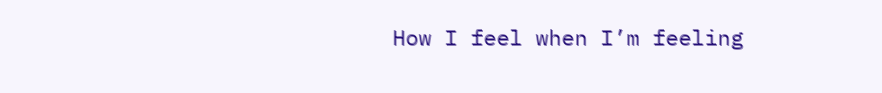How I feel when I’m feeling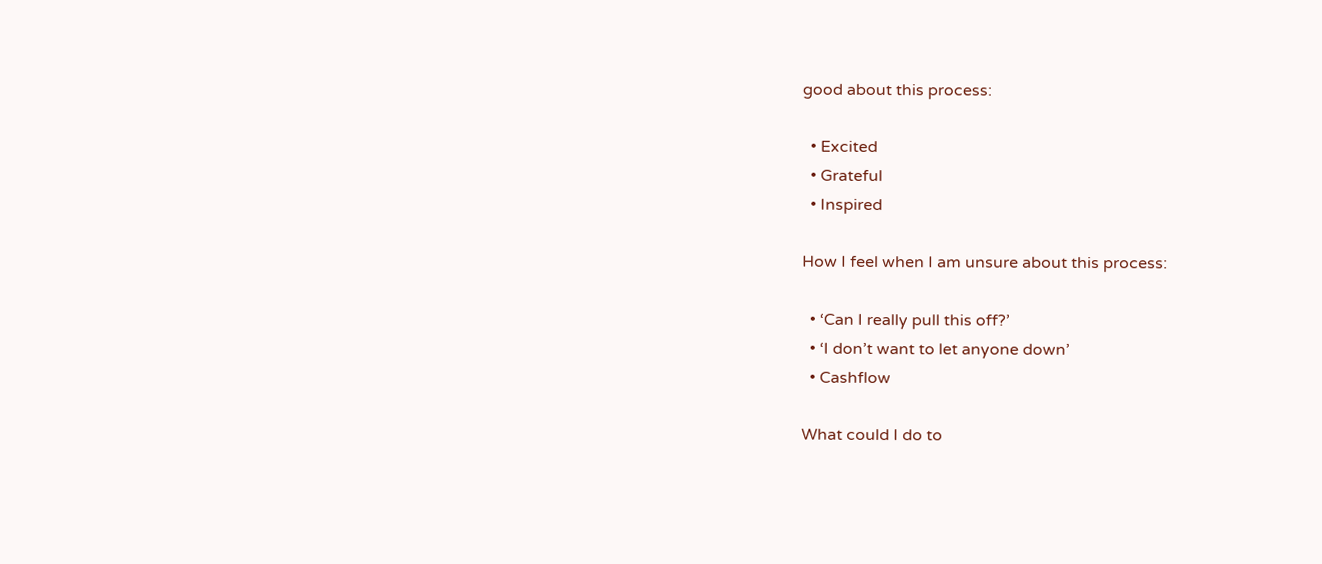good about this process:

  • Excited
  • Grateful
  • Inspired

How I feel when I am unsure about this process:

  • ‘Can I really pull this off?’
  • ‘I don’t want to let anyone down’
  • Cashflow

What could I do to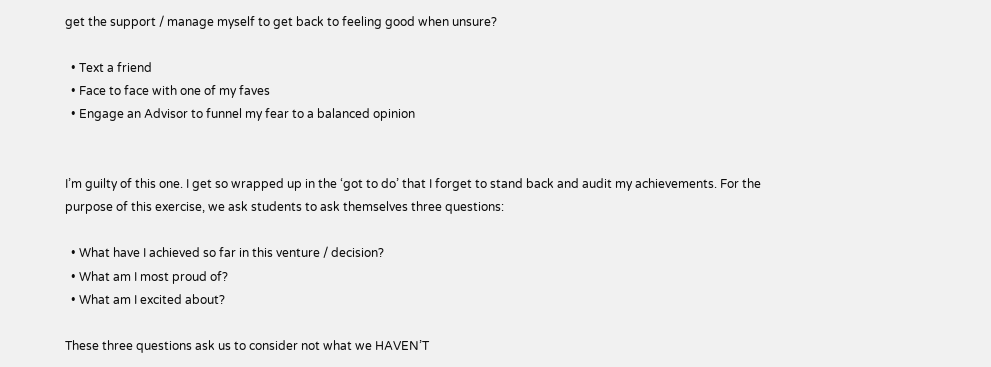get the support / manage myself to get back to feeling good when unsure?

  • Text a friend
  • Face to face with one of my faves
  • Engage an Advisor to funnel my fear to a balanced opinion


I’m guilty of this one. I get so wrapped up in the ‘got to do’ that I forget to stand back and audit my achievements. For the purpose of this exercise, we ask students to ask themselves three questions:

  • What have I achieved so far in this venture / decision?
  • What am I most proud of?
  • What am I excited about?

These three questions ask us to consider not what we HAVEN’T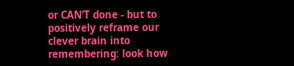or CAN’T done - but to positively reframe our clever brain into remembering: look how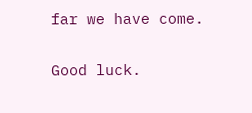far we have come.

Good luck.